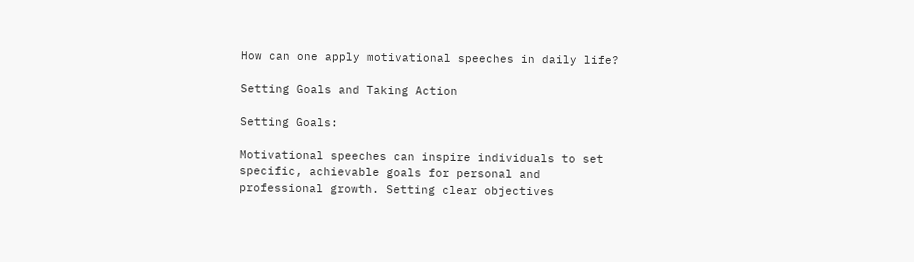How can one apply motivational speeches in daily life?

Setting Goals and Taking Action

Setting Goals:

Motivational speeches can inspire individuals to set specific, achievable goals for personal and professional growth. Setting clear objectives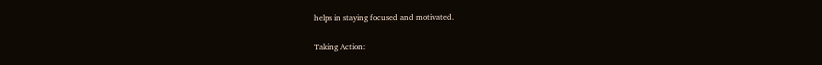helps in staying focused and motivated.

Taking Action: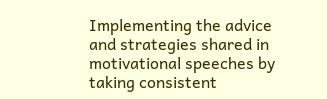Implementing the advice and strategies shared in motivational speeches by taking consistent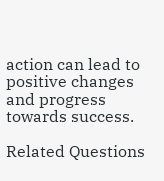action can lead to positive changes and progress towards success.

Related Questions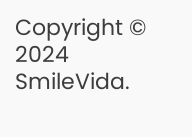Copyright © 2024 SmileVida.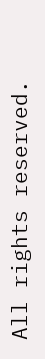All rights reserved.